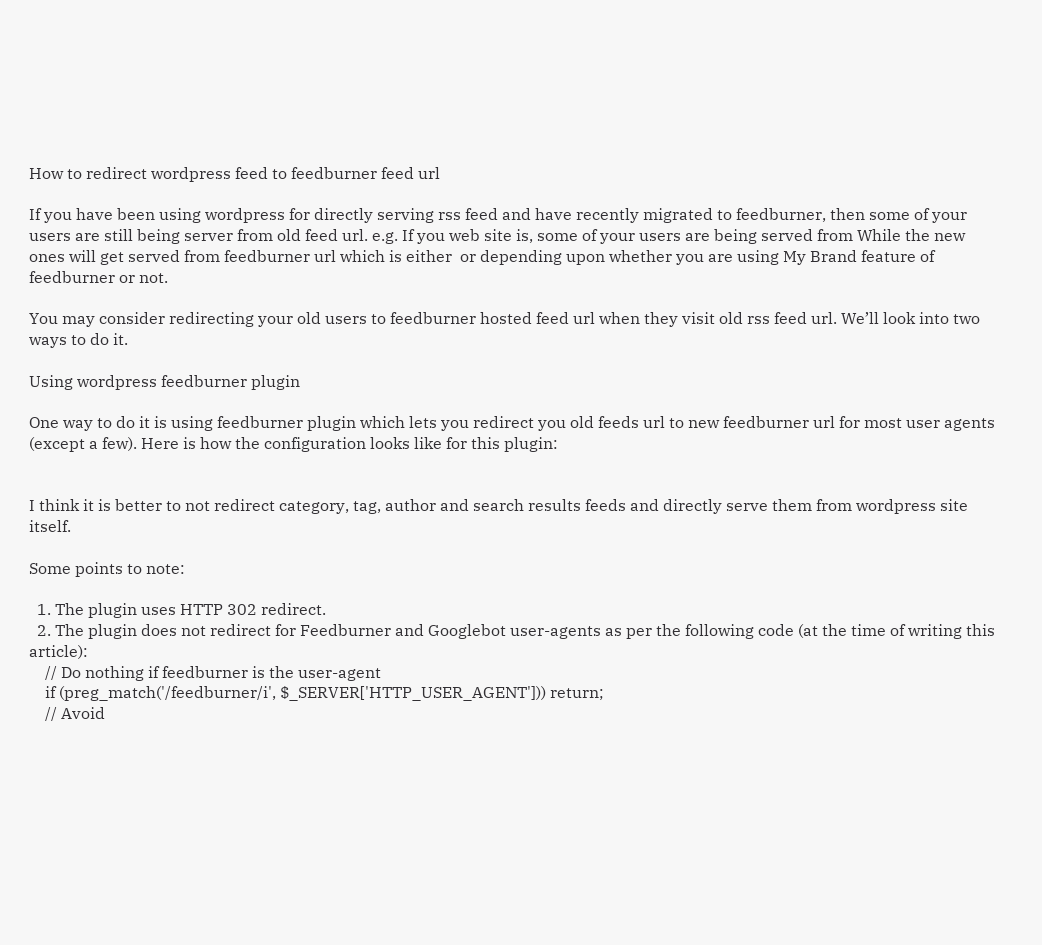How to redirect wordpress feed to feedburner feed url

If you have been using wordpress for directly serving rss feed and have recently migrated to feedburner, then some of your users are still being server from old feed url. e.g. If you web site is, some of your users are being served from While the new ones will get served from feedburner url which is either  or depending upon whether you are using My Brand feature of feedburner or not.

You may consider redirecting your old users to feedburner hosted feed url when they visit old rss feed url. We’ll look into two ways to do it.

Using wordpress feedburner plugin

One way to do it is using feedburner plugin which lets you redirect you old feeds url to new feedburner url for most user agents (except a few). Here is how the configuration looks like for this plugin:


I think it is better to not redirect category, tag, author and search results feeds and directly serve them from wordpress site itself.

Some points to note:

  1. The plugin uses HTTP 302 redirect.
  2. The plugin does not redirect for Feedburner and Googlebot user-agents as per the following code (at the time of writing this article):
    // Do nothing if feedburner is the user-agent
    if (preg_match('/feedburner/i', $_SERVER['HTTP_USER_AGENT'])) return;
    // Avoid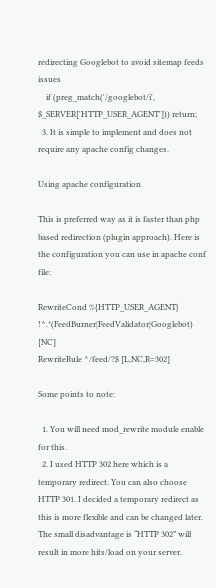redirecting Googlebot to avoid sitemap feeds issues
    if (preg_match('/googlebot/i', $_SERVER['HTTP_USER_AGENT'])) return;
  3. It is simple to implement and does not require any apache config changes.

Using apache configuration

This is preferred way as it is faster than php based redirection (plugin approach). Here is the configuration you can use in apache conf file:

RewriteCond %{HTTP_USER_AGENT} !^.*(FeedBurner|FeedValidator|Googlebot) [NC]
RewriteRule ^/feed/?$ [L,NC,R=302]

Some points to note:

  1. You will need mod_rewrite module enable for this.
  2. I used HTTP 302 here which is a temporary redirect. You can also choose HTTP 301. I decided a temporary redirect as this is more flexible and can be changed later. The small disadvantage is “HTTP 302” will result in more hits/load on your server.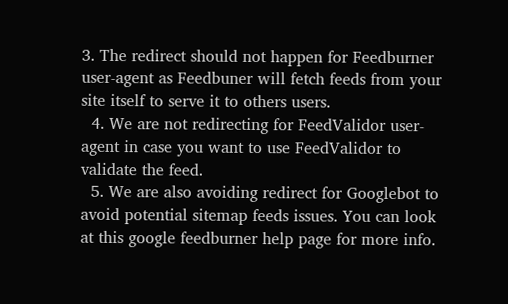3. The redirect should not happen for Feedburner user-agent as Feedbuner will fetch feeds from your site itself to serve it to others users.
  4. We are not redirecting for FeedValidor user-agent in case you want to use FeedValidor to validate the feed.
  5. We are also avoiding redirect for Googlebot to avoid potential sitemap feeds issues. You can look at this google feedburner help page for more info.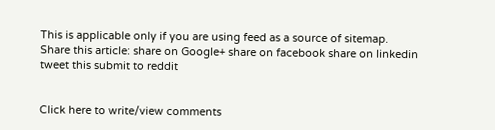This is applicable only if you are using feed as a source of sitemap.
Share this article: share on Google+ share on facebook share on linkedin tweet this submit to reddit


Click here to write/view comments